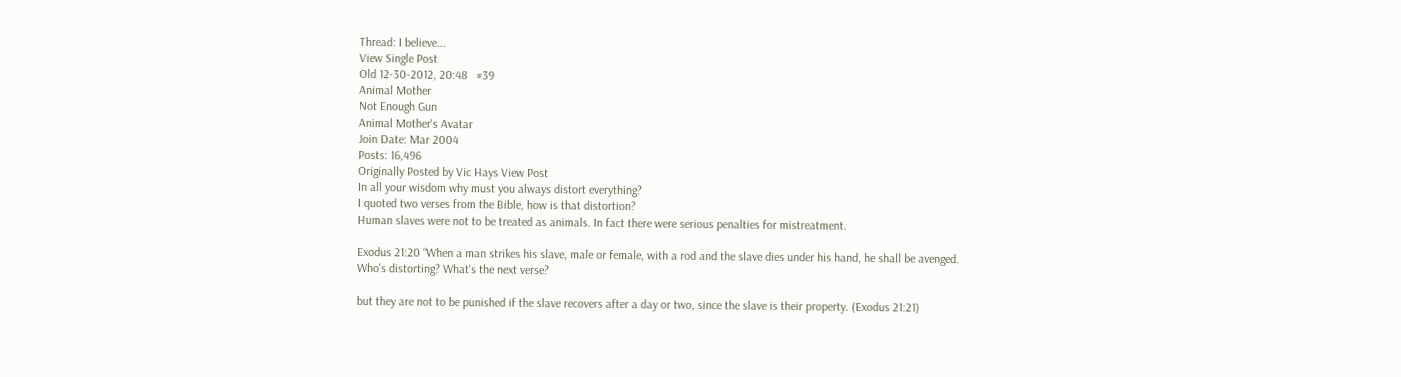Thread: I believe...
View Single Post
Old 12-30-2012, 20:48   #39
Animal Mother
Not Enough Gun
Animal Mother's Avatar
Join Date: Mar 2004
Posts: 16,496
Originally Posted by Vic Hays View Post
In all your wisdom why must you always distort everything?
I quoted two verses from the Bible, how is that distortion?
Human slaves were not to be treated as animals. In fact there were serious penalties for mistreatment.

Exodus 21:20 “When a man strikes his slave, male or female, with a rod and the slave dies under his hand, he shall be avenged.
Who's distorting? What's the next verse?

but they are not to be punished if the slave recovers after a day or two, since the slave is their property. (Exodus 21:21)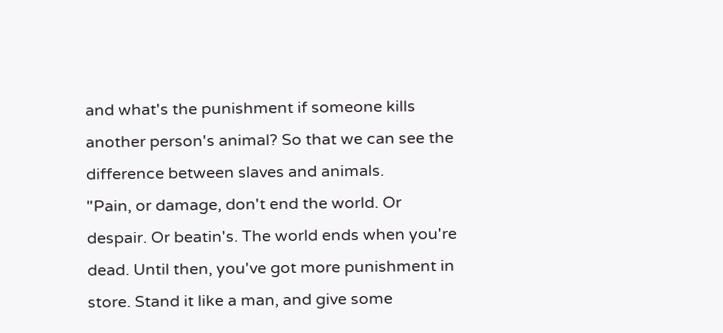and what's the punishment if someone kills another person's animal? So that we can see the difference between slaves and animals.
"Pain, or damage, don't end the world. Or despair. Or beatin's. The world ends when you're dead. Until then, you've got more punishment in store. Stand it like a man, and give some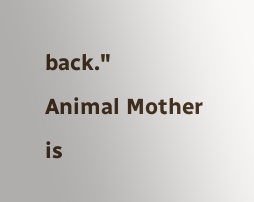back."
Animal Mother is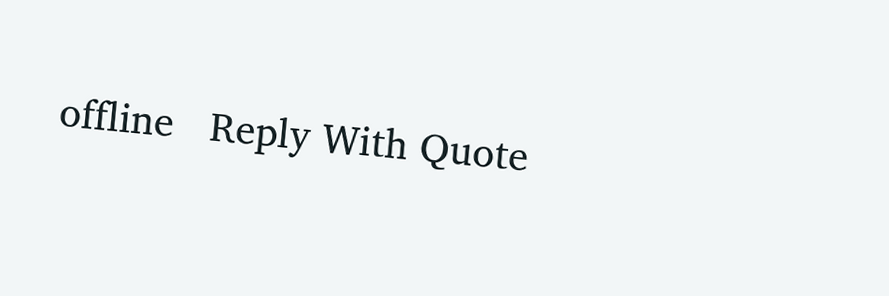offline   Reply With Quote